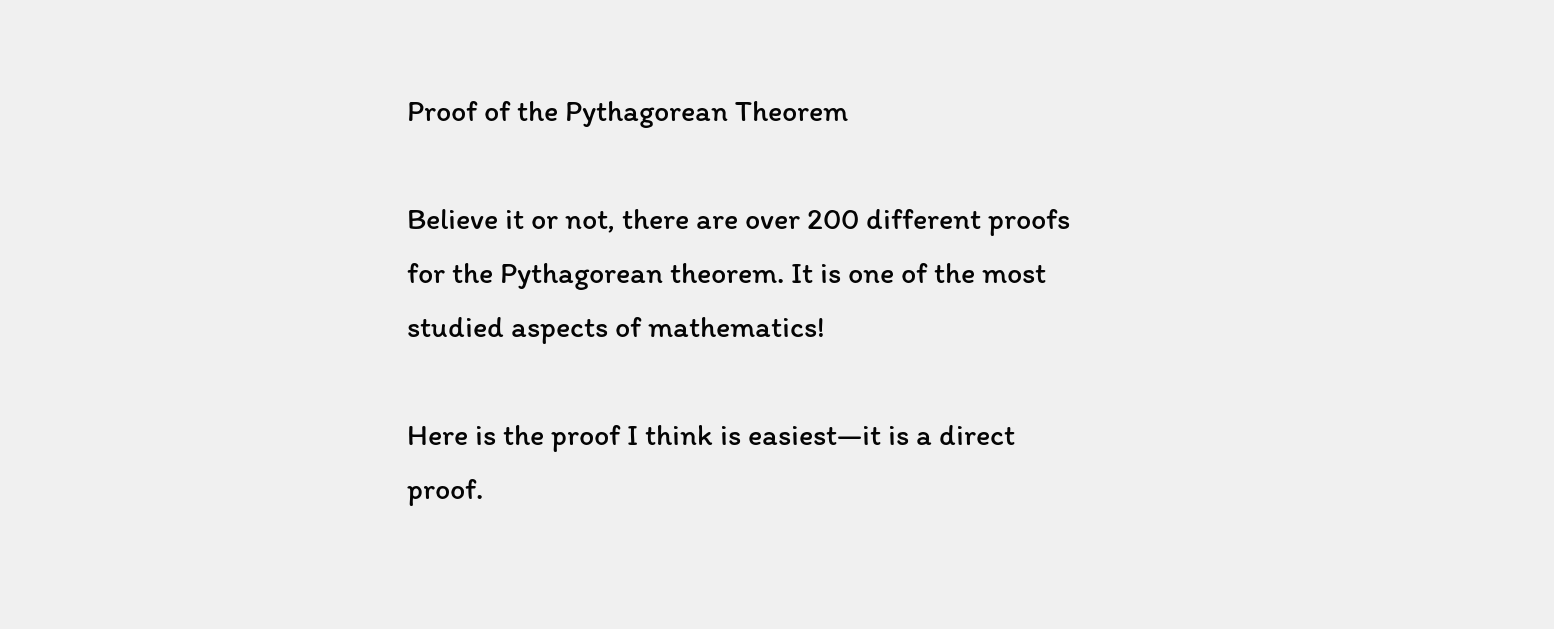Proof of the Pythagorean Theorem

Believe it or not, there are over 200 different proofs for the Pythagorean theorem. It is one of the most studied aspects of mathematics!

Here is the proof I think is easiest—it is a direct proof.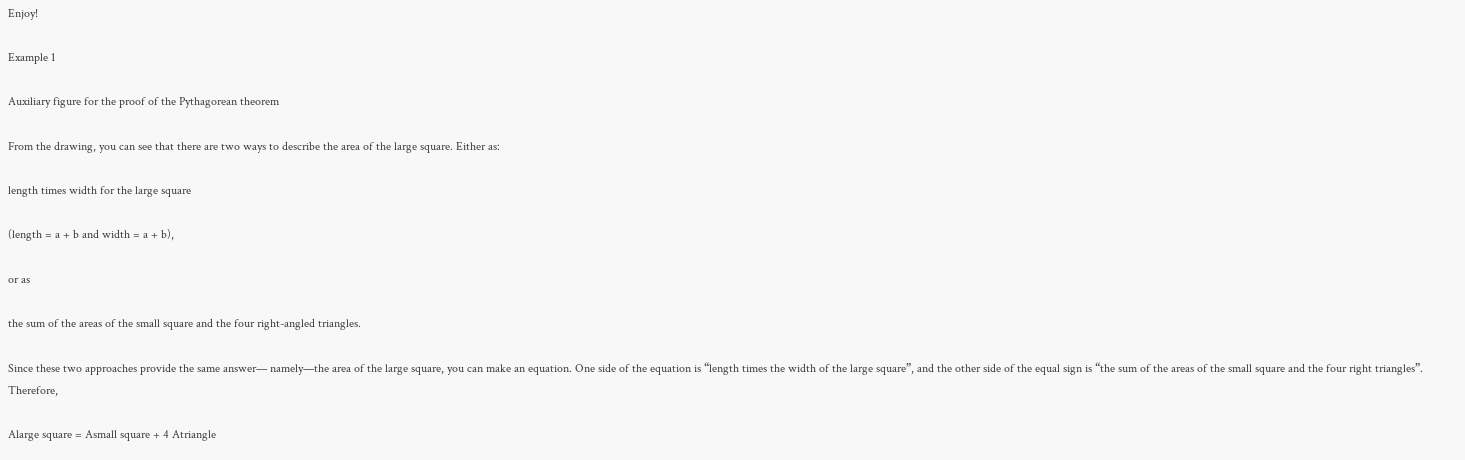Enjoy!

Example 1

Auxiliary figure for the proof of the Pythagorean theorem

From the drawing, you can see that there are two ways to describe the area of the large square. Either as:

length times width for the large square

(length = a + b and width = a + b),

or as

the sum of the areas of the small square and the four right-angled triangles.

Since these two approaches provide the same answer— namely—the area of the large square, you can make an equation. One side of the equation is “length times the width of the large square”, and the other side of the equal sign is “the sum of the areas of the small square and the four right triangles”. Therefore,

Alarge square = Asmall square + 4 Atriangle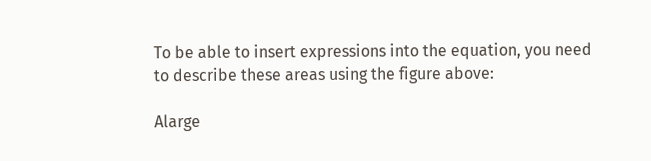To be able to insert expressions into the equation, you need to describe these areas using the figure above:

Alarge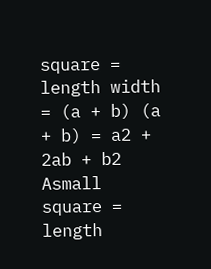square = length width = (a + b) (a + b) = a2 + 2ab + b2 Asmall square = length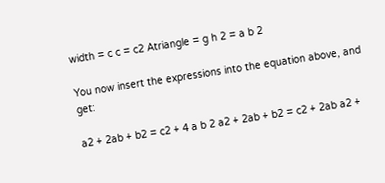width = c c = c2 Atriangle = g h 2 = a b 2

You now insert the expressions into the equation above, and get:

a2 + 2ab + b2 = c2 + 4 a b 2 a2 + 2ab + b2 = c2 + 2ab a2 +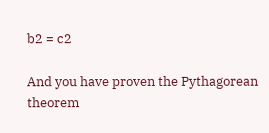b2 = c2

And you have proven the Pythagorean theorem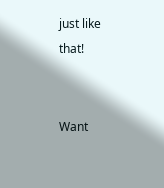just like that!


Want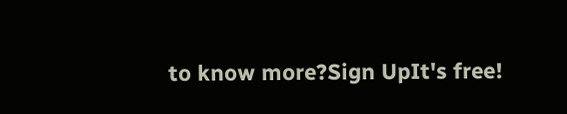to know more?Sign UpIt's free!